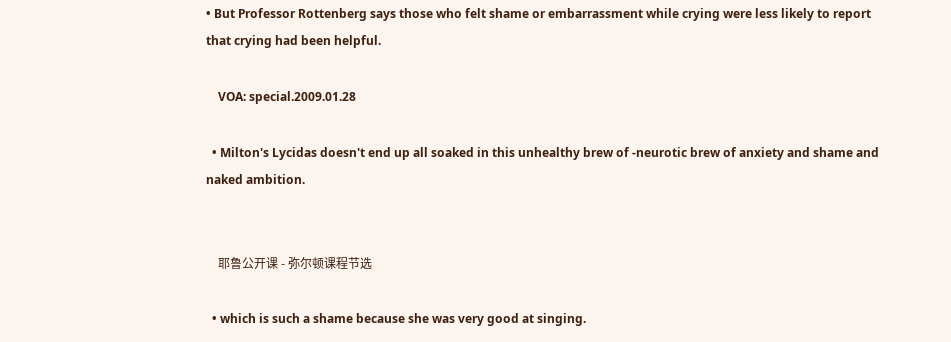• But Professor Rottenberg says those who felt shame or embarrassment while crying were less likely to report that crying had been helpful.

    VOA: special.2009.01.28

  • Milton's Lycidas doesn't end up all soaked in this unhealthy brew of -neurotic brew of anxiety and shame and naked ambition.


    耶鲁公开课 - 弥尔顿课程节选

  • which is such a shame because she was very good at singing.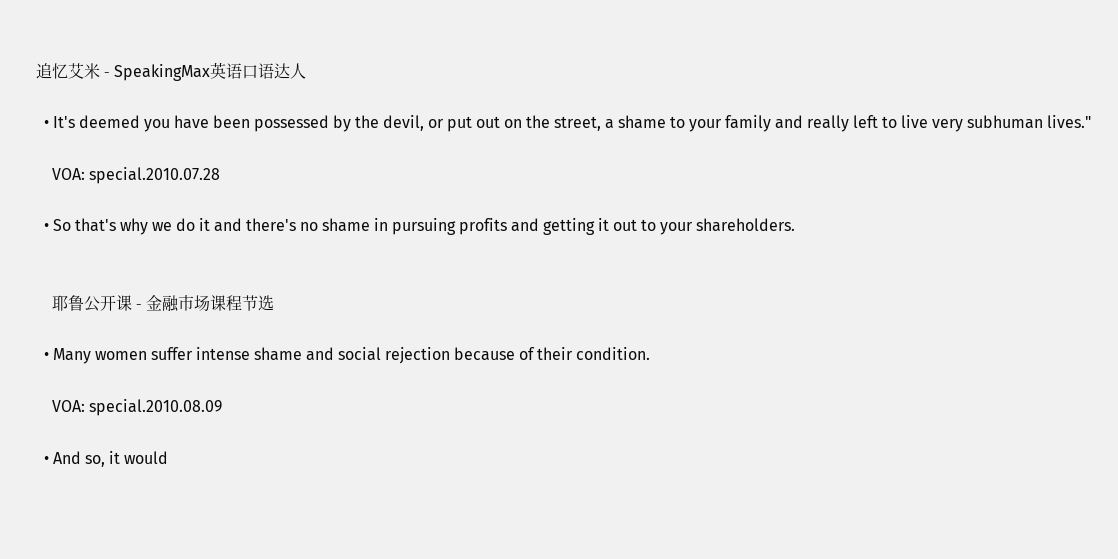追忆艾米 - SpeakingMax英语口语达人

  • It's deemed you have been possessed by the devil, or put out on the street, a shame to your family and really left to live very subhuman lives."

    VOA: special.2010.07.28

  • So that's why we do it and there's no shame in pursuing profits and getting it out to your shareholders.


    耶鲁公开课 - 金融市场课程节选

  • Many women suffer intense shame and social rejection because of their condition.

    VOA: special.2010.08.09

  • And so, it would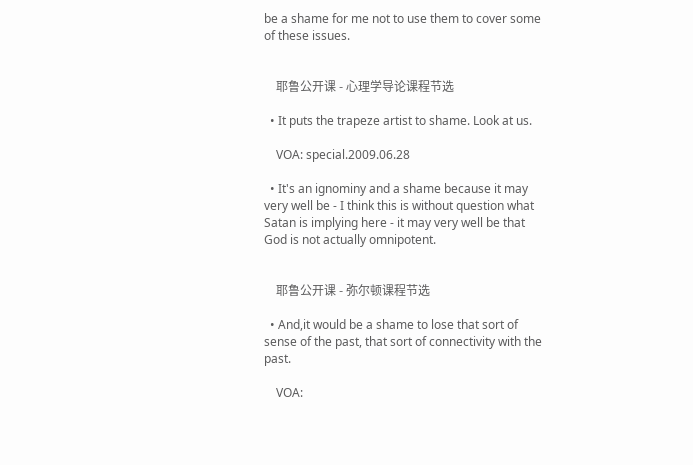be a shame for me not to use them to cover some of these issues.


    耶鲁公开课 - 心理学导论课程节选

  • It puts the trapeze artist to shame. Look at us.

    VOA: special.2009.06.28

  • It's an ignominy and a shame because it may very well be - I think this is without question what Satan is implying here - it may very well be that God is not actually omnipotent.


    耶鲁公开课 - 弥尔顿课程节选

  • And,it would be a shame to lose that sort of sense of the past, that sort of connectivity with the past.

    VOA: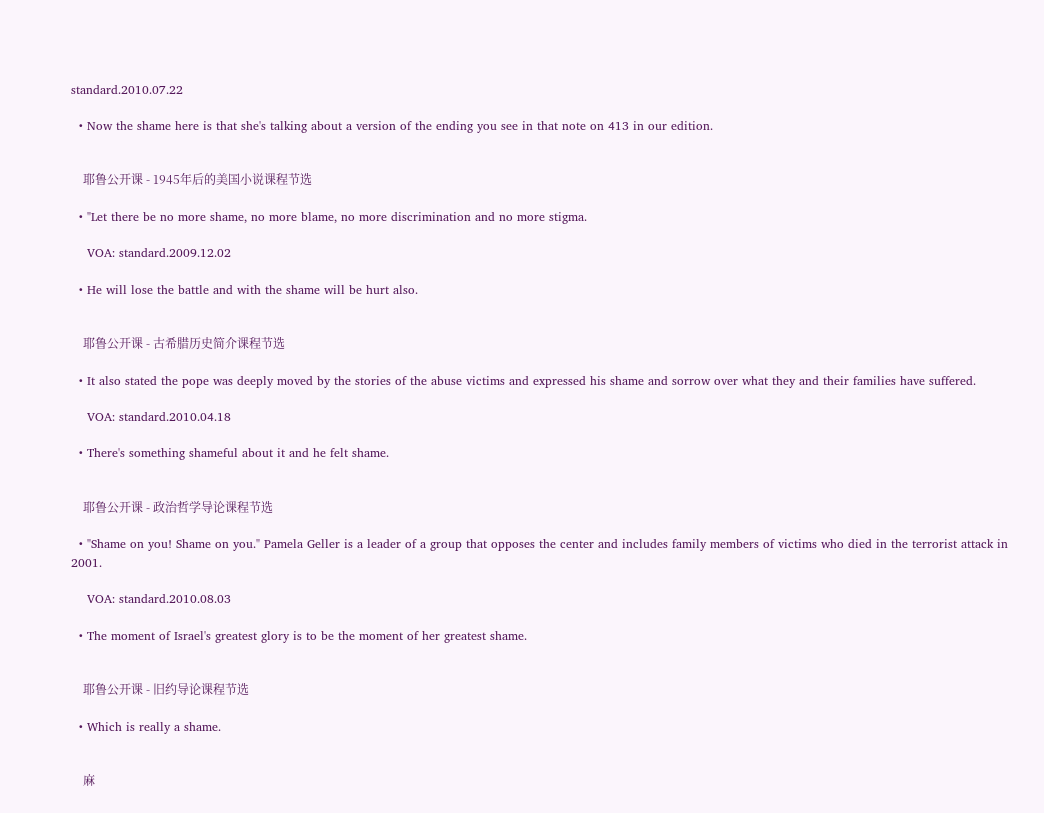standard.2010.07.22

  • Now the shame here is that she's talking about a version of the ending you see in that note on 413 in our edition.


    耶鲁公开课 - 1945年后的美国小说课程节选

  • "Let there be no more shame, no more blame, no more discrimination and no more stigma.

    VOA: standard.2009.12.02

  • He will lose the battle and with the shame will be hurt also.


    耶鲁公开课 - 古希腊历史简介课程节选

  • It also stated the pope was deeply moved by the stories of the abuse victims and expressed his shame and sorrow over what they and their families have suffered.

    VOA: standard.2010.04.18

  • There's something shameful about it and he felt shame.


    耶鲁公开课 - 政治哲学导论课程节选

  • "Shame on you! Shame on you." Pamela Geller is a leader of a group that opposes the center and includes family members of victims who died in the terrorist attack in 2001.

    VOA: standard.2010.08.03

  • The moment of Israel's greatest glory is to be the moment of her greatest shame.


    耶鲁公开课 - 旧约导论课程节选

  • Which is really a shame.


    麻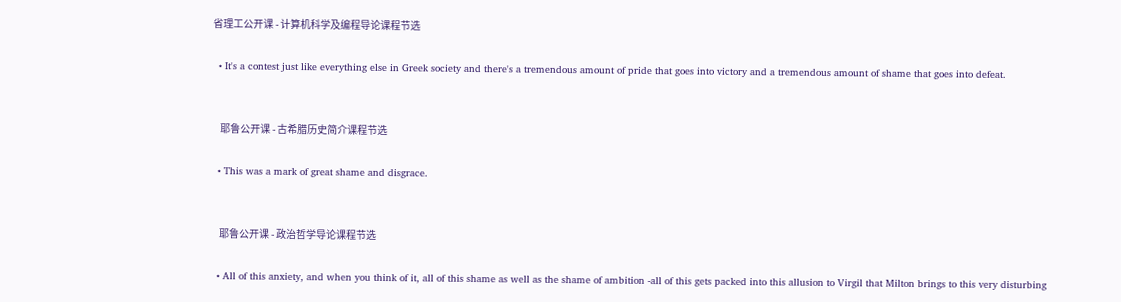省理工公开课 - 计算机科学及编程导论课程节选

  • It's a contest just like everything else in Greek society and there's a tremendous amount of pride that goes into victory and a tremendous amount of shame that goes into defeat.


    耶鲁公开课 - 古希腊历史简介课程节选

  • This was a mark of great shame and disgrace.


    耶鲁公开课 - 政治哲学导论课程节选

  • All of this anxiety, and when you think of it, all of this shame as well as the shame of ambition -all of this gets packed into this allusion to Virgil that Milton brings to this very disturbing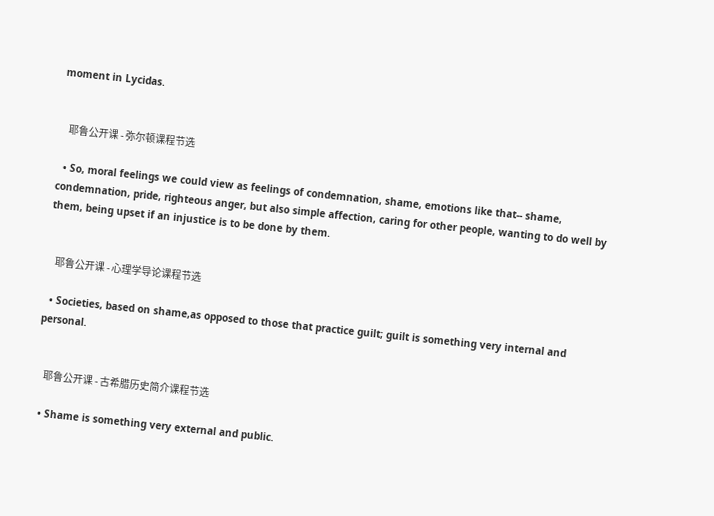moment in Lycidas.


    耶鲁公开课 - 弥尔顿课程节选

  • So, moral feelings we could view as feelings of condemnation, shame, emotions like that-- shame, condemnation, pride, righteous anger, but also simple affection, caring for other people, wanting to do well by them, being upset if an injustice is to be done by them.


    耶鲁公开课 - 心理学导论课程节选

  • Societies, based on shame,as opposed to those that practice guilt; guilt is something very internal and personal.


    耶鲁公开课 - 古希腊历史简介课程节选

  • Shame is something very external and public.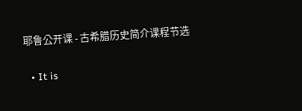耶鲁公开课 - 古希腊历史简介课程节选

  • It is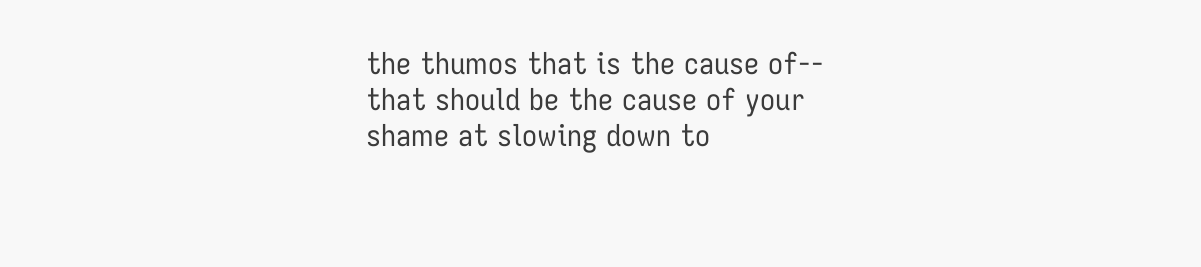the thumos that is the cause of-- that should be the cause of your shame at slowing down to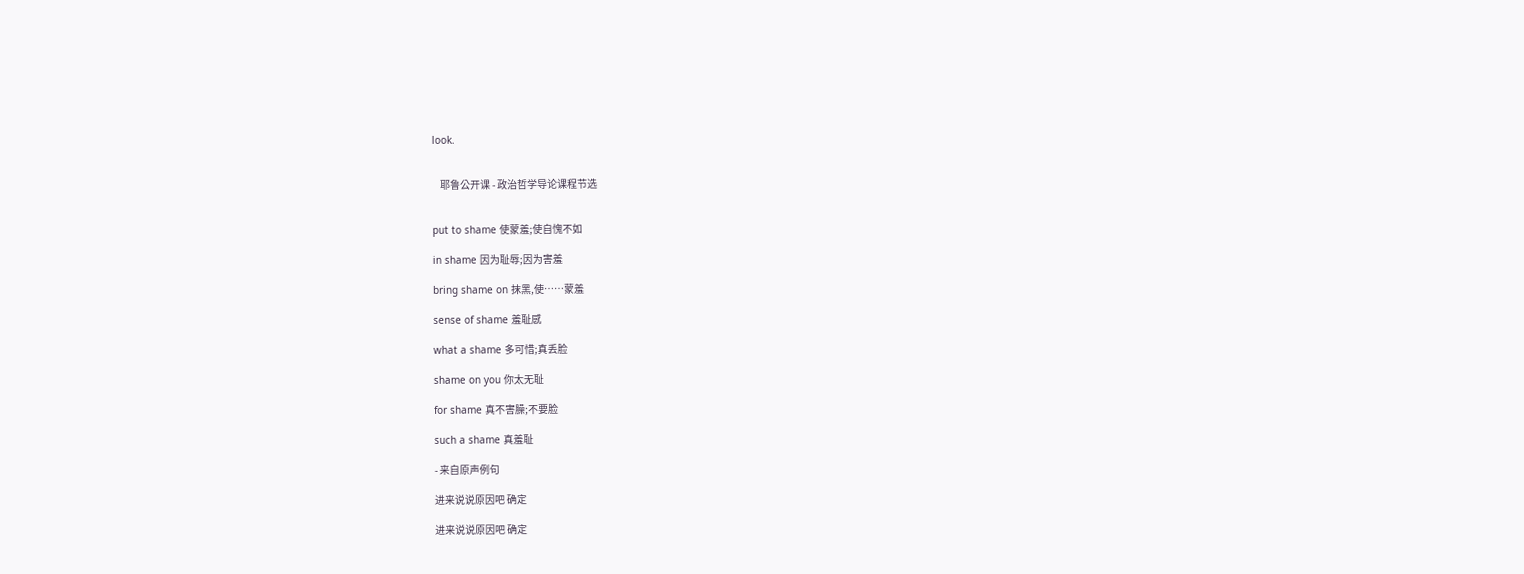look.


    耶鲁公开课 - 政治哲学导论课程节选


put to shame 使蒙羞;使自愧不如

in shame 因为耻辱;因为害羞

bring shame on 抹黑,使……蒙羞

sense of shame 羞耻感

what a shame 多可惜;真丢脸

shame on you 你太无耻

for shame 真不害臊;不要脸

such a shame 真羞耻

- 来自原声例句

进来说说原因吧 确定

进来说说原因吧 确定